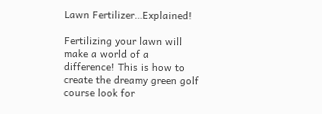Lawn Fertilizer…Explained!

Fertilizing your lawn will make a world of a difference! This is how to create the dreamy green golf course look for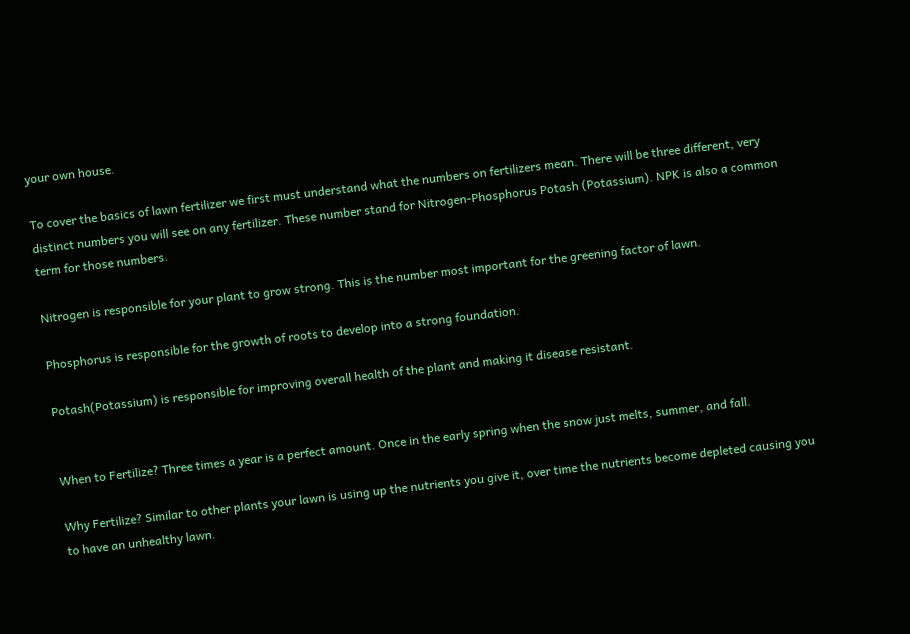your own house.

To cover the basics of lawn fertilizer we first must understand what the numbers on fertilizers mean. There will be three different, very distinct numbers you will see on any fertilizer. These number stand for Nitrogen-Phosphorus Potash (Potassium). NPK is also a common term for those numbers.

Nitrogen is responsible for your plant to grow strong. This is the number most important for the greening factor of lawn.

Phosphorus is responsible for the growth of roots to develop into a strong foundation.

Potash(Potassium) is responsible for improving overall health of the plant and making it disease resistant.


When to Fertilize? Three times a year is a perfect amount. Once in the early spring when the snow just melts, summer, and fall.

Why Fertilize? Similar to other plants your lawn is using up the nutrients you give it, over time the nutrients become depleted causing you to have an unhealthy lawn.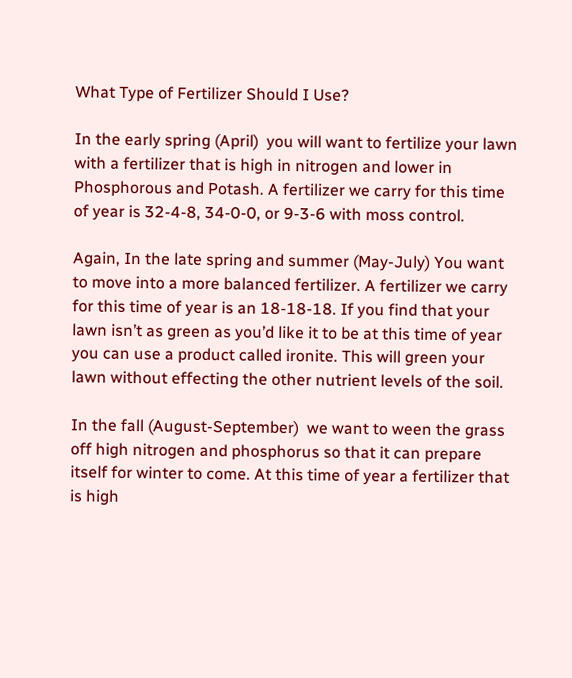What Type of Fertilizer Should I Use?

In the early spring (April)  you will want to fertilize your lawn with a fertilizer that is high in nitrogen and lower in Phosphorous and Potash. A fertilizer we carry for this time of year is 32-4-8, 34-0-0, or 9-3-6 with moss control.

Again, In the late spring and summer (May-July) You want to move into a more balanced fertilizer. A fertilizer we carry for this time of year is an 18-18-18. If you find that your lawn isn’t as green as you’d like it to be at this time of year you can use a product called ironite. This will green your lawn without effecting the other nutrient levels of the soil.

In the fall (August-September)  we want to ween the grass off high nitrogen and phosphorus so that it can prepare itself for winter to come. At this time of year a fertilizer that is high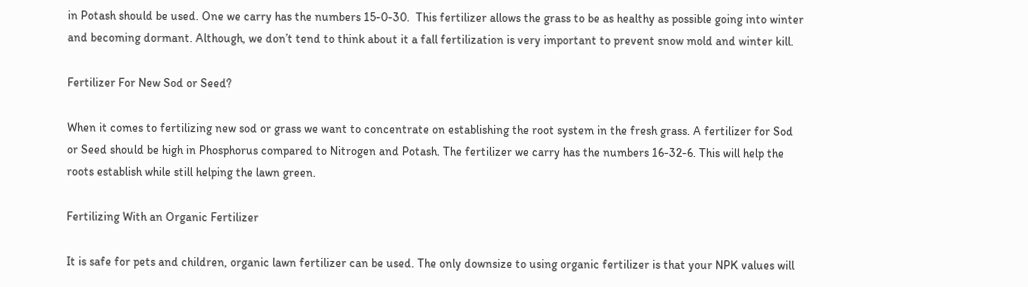in Potash should be used. One we carry has the numbers 15-0-30.  This fertilizer allows the grass to be as healthy as possible going into winter and becoming dormant. Although, we don’t tend to think about it a fall fertilization is very important to prevent snow mold and winter kill.

Fertilizer For New Sod or Seed?

When it comes to fertilizing new sod or grass we want to concentrate on establishing the root system in the fresh grass. A fertilizer for Sod or Seed should be high in Phosphorus compared to Nitrogen and Potash. The fertilizer we carry has the numbers 16-32-6. This will help the roots establish while still helping the lawn green.

Fertilizing With an Organic Fertilizer

It is safe for pets and children, organic lawn fertilizer can be used. The only downsize to using organic fertilizer is that your NPK values will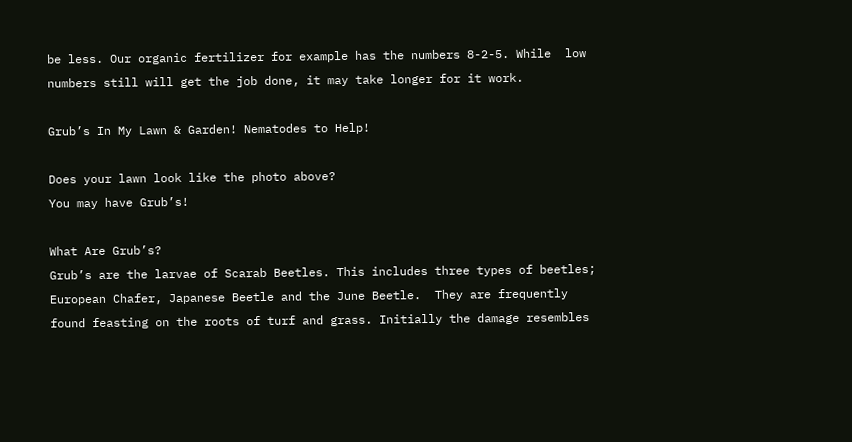be less. Our organic fertilizer for example has the numbers 8-2-5. While  low numbers still will get the job done, it may take longer for it work.

Grub’s In My Lawn & Garden! Nematodes to Help!

Does your lawn look like the photo above?
You may have Grub’s!

What Are Grub’s?
Grub’s are the larvae of Scarab Beetles. This includes three types of beetles; European Chafer, Japanese Beetle and the June Beetle.  They are frequently found feasting on the roots of turf and grass. Initially the damage resembles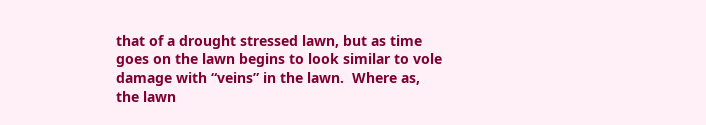that of a drought stressed lawn, but as time goes on the lawn begins to look similar to vole damage with “veins” in the lawn.  Where as, the lawn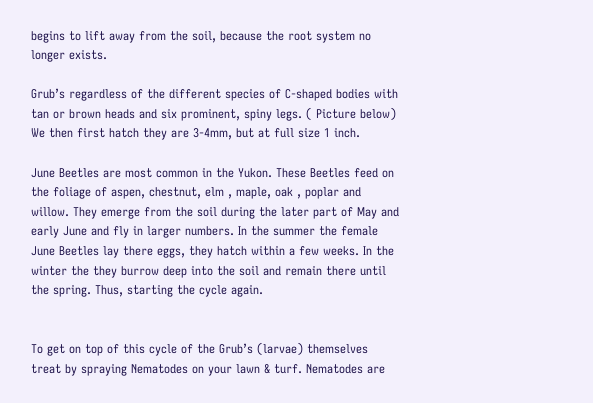begins to lift away from the soil, because the root system no longer exists.

Grub’s regardless of the different species of C-shaped bodies with tan or brown heads and six prominent, spiny legs. ( Picture below) We then first hatch they are 3-4mm, but at full size 1 inch.

June Beetles are most common in the Yukon. These Beetles feed on the foliage of aspen, chestnut, elm , maple, oak , poplar and willow. They emerge from the soil during the later part of May and early June and fly in larger numbers. In the summer the female June Beetles lay there eggs, they hatch within a few weeks. In the winter the they burrow deep into the soil and remain there until the spring. Thus, starting the cycle again.


To get on top of this cycle of the Grub’s (larvae) themselves treat by spraying Nematodes on your lawn & turf. Nematodes are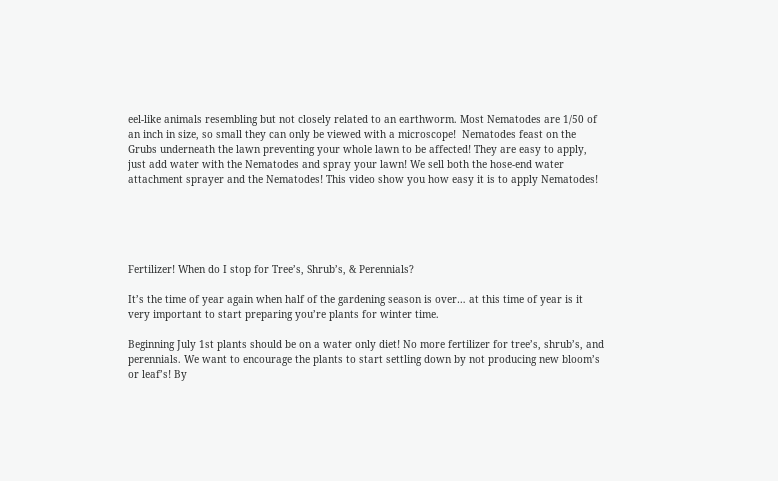eel-like animals resembling but not closely related to an earthworm. Most Nematodes are 1/50 of an inch in size, so small they can only be viewed with a microscope!  Nematodes feast on the Grubs underneath the lawn preventing your whole lawn to be affected! They are easy to apply, just add water with the Nematodes and spray your lawn! We sell both the hose-end water attachment sprayer and the Nematodes! This video show you how easy it is to apply Nematodes!





Fertilizer! When do I stop for Tree’s, Shrub’s, & Perennials?

It’s the time of year again when half of the gardening season is over… at this time of year is it very important to start preparing you’re plants for winter time.

Beginning July 1st plants should be on a water only diet! No more fertilizer for tree’s, shrub’s, and perennials. We want to encourage the plants to start settling down by not producing new bloom’s or leaf’s! By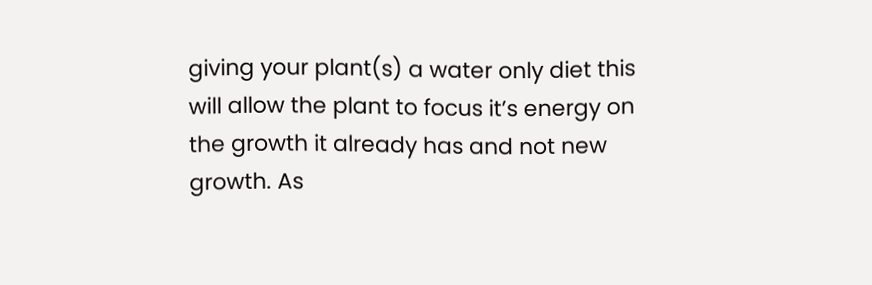giving your plant(s) a water only diet this will allow the plant to focus it’s energy on the growth it already has and not new growth. As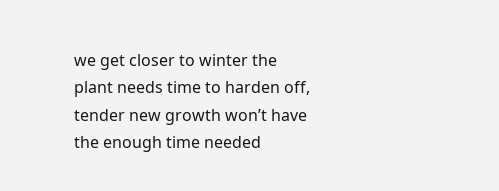we get closer to winter the plant needs time to harden off, tender new growth won’t have the enough time needed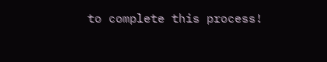to complete this process!